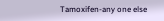Tamoxifen-any one else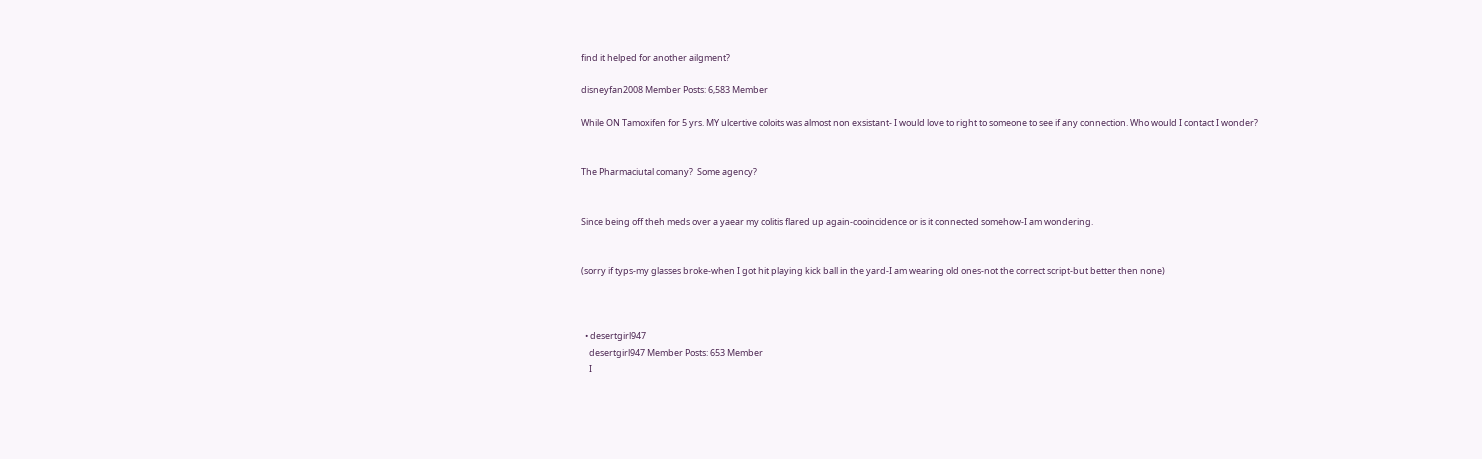find it helped for another ailgment?

disneyfan2008 Member Posts: 6,583 Member

While ON Tamoxifen for 5 yrs. MY ulcertive coloits was almost non exsistant- I would love to right to someone to see if any connection. Who would I contact I wonder?


The Pharmaciutal comany?  Some agency?


Since being off theh meds over a yaear my colitis flared up again-cooincidence or is it connected somehow-I am wondering.


(sorry if typs-my glasses broke-when I got hit playing kick ball in the yard-I am wearing old ones-not the correct script-but better then none)



  • desertgirl947
    desertgirl947 Member Posts: 653 Member
    I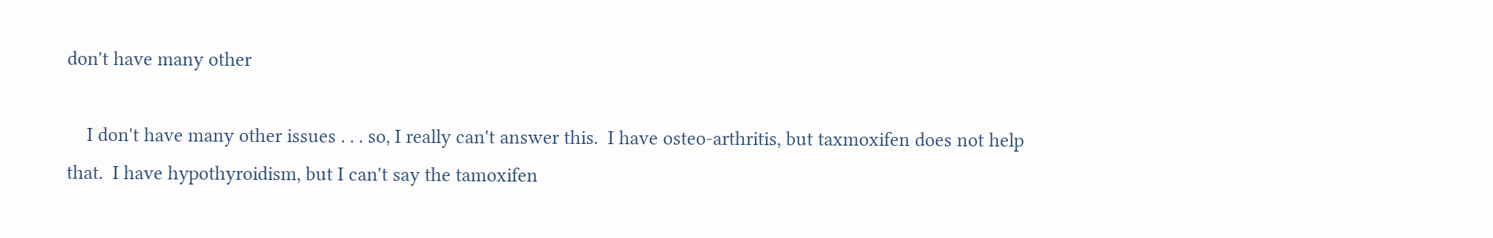don't have many other

    I don't have many other issues . . . so, I really can't answer this.  I have osteo-arthritis, but taxmoxifen does not help that.  I have hypothyroidism, but I can't say the tamoxifen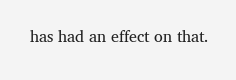has had an effect on that.